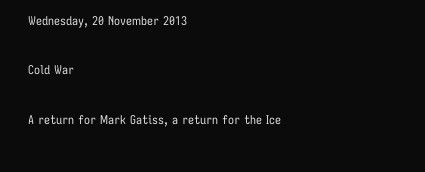Wednesday, 20 November 2013

Cold War

A return for Mark Gatiss, a return for the Ice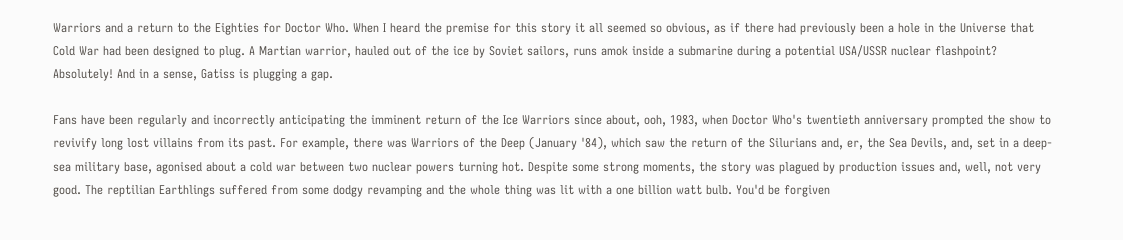Warriors and a return to the Eighties for Doctor Who. When I heard the premise for this story it all seemed so obvious, as if there had previously been a hole in the Universe that Cold War had been designed to plug. A Martian warrior, hauled out of the ice by Soviet sailors, runs amok inside a submarine during a potential USA/USSR nuclear flashpoint? Absolutely! And in a sense, Gatiss is plugging a gap.

Fans have been regularly and incorrectly anticipating the imminent return of the Ice Warriors since about, ooh, 1983, when Doctor Who's twentieth anniversary prompted the show to revivify long lost villains from its past. For example, there was Warriors of the Deep (January '84), which saw the return of the Silurians and, er, the Sea Devils, and, set in a deep-sea military base, agonised about a cold war between two nuclear powers turning hot. Despite some strong moments, the story was plagued by production issues and, well, not very good. The reptilian Earthlings suffered from some dodgy revamping and the whole thing was lit with a one billion watt bulb. You'd be forgiven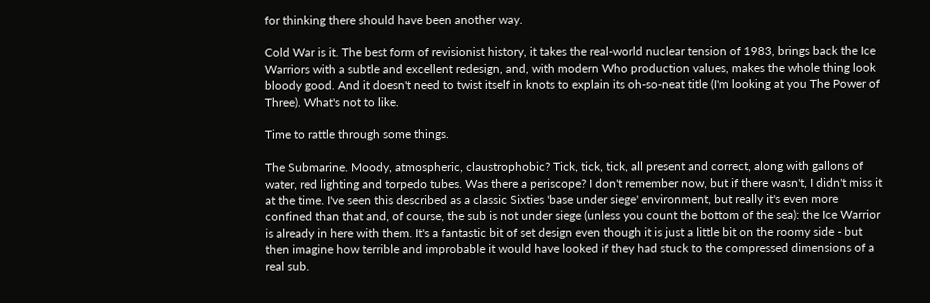for thinking there should have been another way.

Cold War is it. The best form of revisionist history, it takes the real-world nuclear tension of 1983, brings back the Ice Warriors with a subtle and excellent redesign, and, with modern Who production values, makes the whole thing look bloody good. And it doesn't need to twist itself in knots to explain its oh-so-neat title (I'm looking at you The Power of Three). What's not to like.

Time to rattle through some things.

The Submarine. Moody, atmospheric, claustrophobic? Tick, tick, tick, all present and correct, along with gallons of water, red lighting and torpedo tubes. Was there a periscope? I don't remember now, but if there wasn't, I didn't miss it at the time. I've seen this described as a classic Sixties 'base under siege' environment, but really it's even more confined than that and, of course, the sub is not under siege (unless you count the bottom of the sea): the Ice Warrior is already in here with them. It's a fantastic bit of set design even though it is just a little bit on the roomy side - but then imagine how terrible and improbable it would have looked if they had stuck to the compressed dimensions of a real sub.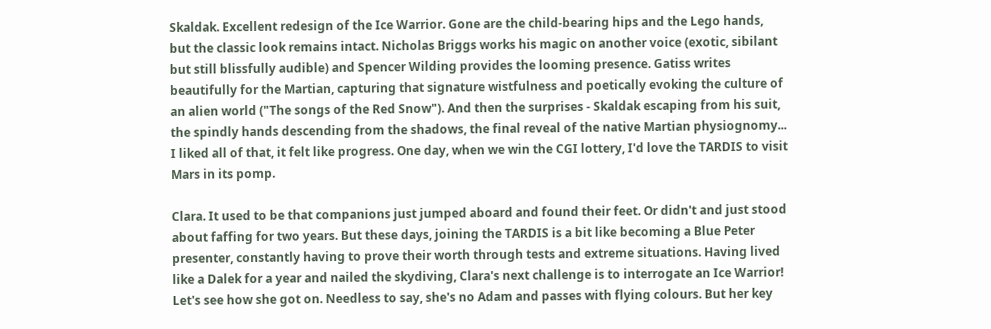Skaldak. Excellent redesign of the Ice Warrior. Gone are the child-bearing hips and the Lego hands, but the classic look remains intact. Nicholas Briggs works his magic on another voice (exotic, sibilant but still blissfully audible) and Spencer Wilding provides the looming presence. Gatiss writes beautifully for the Martian, capturing that signature wistfulness and poetically evoking the culture of an alien world ("The songs of the Red Snow"). And then the surprises - Skaldak escaping from his suit, the spindly hands descending from the shadows, the final reveal of the native Martian physiognomy... I liked all of that, it felt like progress. One day, when we win the CGI lottery, I'd love the TARDIS to visit Mars in its pomp.

Clara. It used to be that companions just jumped aboard and found their feet. Or didn't and just stood about faffing for two years. But these days, joining the TARDIS is a bit like becoming a Blue Peter presenter, constantly having to prove their worth through tests and extreme situations. Having lived like a Dalek for a year and nailed the skydiving, Clara's next challenge is to interrogate an Ice Warrior! Let's see how she got on. Needless to say, she's no Adam and passes with flying colours. But her key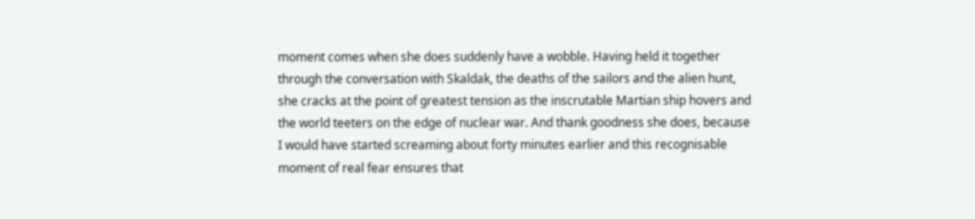moment comes when she does suddenly have a wobble. Having held it together through the conversation with Skaldak, the deaths of the sailors and the alien hunt, she cracks at the point of greatest tension as the inscrutable Martian ship hovers and the world teeters on the edge of nuclear war. And thank goodness she does, because I would have started screaming about forty minutes earlier and this recognisable moment of real fear ensures that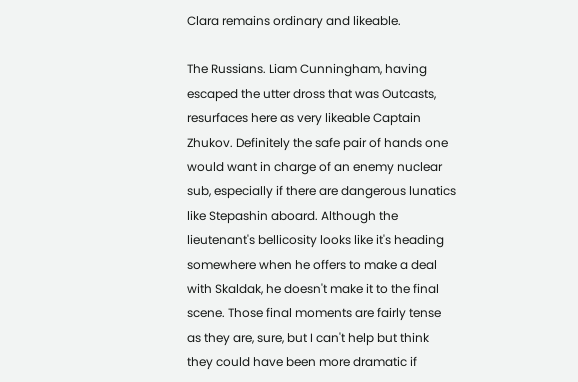Clara remains ordinary and likeable.

The Russians. Liam Cunningham, having escaped the utter dross that was Outcasts, resurfaces here as very likeable Captain Zhukov. Definitely the safe pair of hands one would want in charge of an enemy nuclear sub, especially if there are dangerous lunatics like Stepashin aboard. Although the lieutenant's bellicosity looks like it's heading somewhere when he offers to make a deal with Skaldak, he doesn't make it to the final scene. Those final moments are fairly tense as they are, sure, but I can't help but think they could have been more dramatic if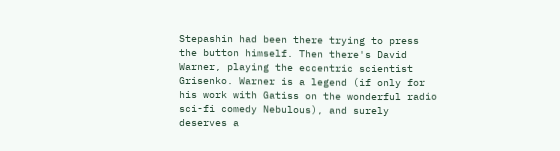Stepashin had been there trying to press the button himself. Then there's David Warner, playing the eccentric scientist Grisenko. Warner is a legend (if only for his work with Gatiss on the wonderful radio sci-fi comedy Nebulous), and surely deserves a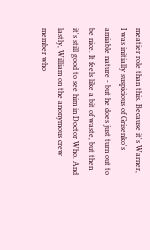meatier role than this. Because it's Warner, I was initially suspicious of Grisenko's amiable nature - but he does just turn out to be nice. It feels like a bit of waste, but then it's still good to see him in Doctor Who. And lastly, William on the anonymous crew member who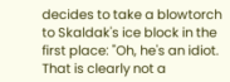decides to take a blowtorch to Skaldak's ice block in the first place: "Oh, he's an idiot. That is clearly not a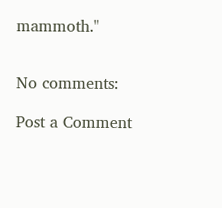mammoth."


No comments:

Post a Comment